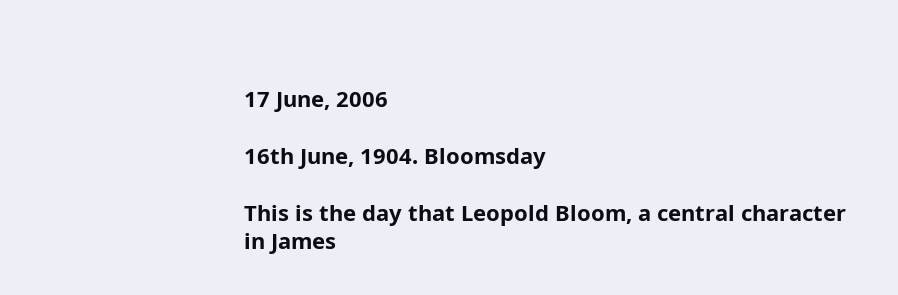17 June, 2006

16th June, 1904. Bloomsday

This is the day that Leopold Bloom, a central character in James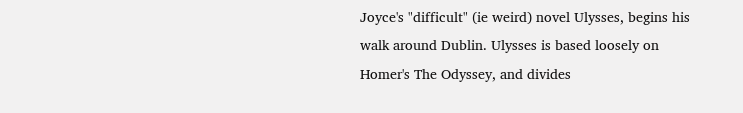Joyce's "difficult" (ie weird) novel Ulysses, begins his walk around Dublin. Ulysses is based loosely on Homer's The Odyssey, and divides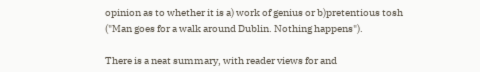opinion as to whether it is a) work of genius or b)pretentious tosh ("Man goes for a walk around Dublin. Nothing happens").

There is a neat summary, with reader views for and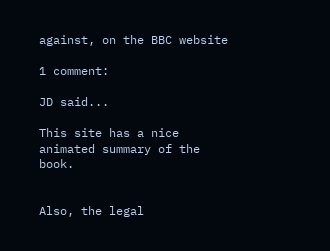against, on the BBC website

1 comment:

JD said...

This site has a nice animated summary of the book.


Also, the legal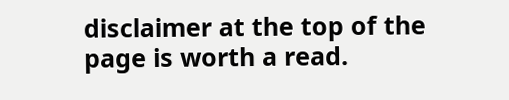disclaimer at the top of the page is worth a read.